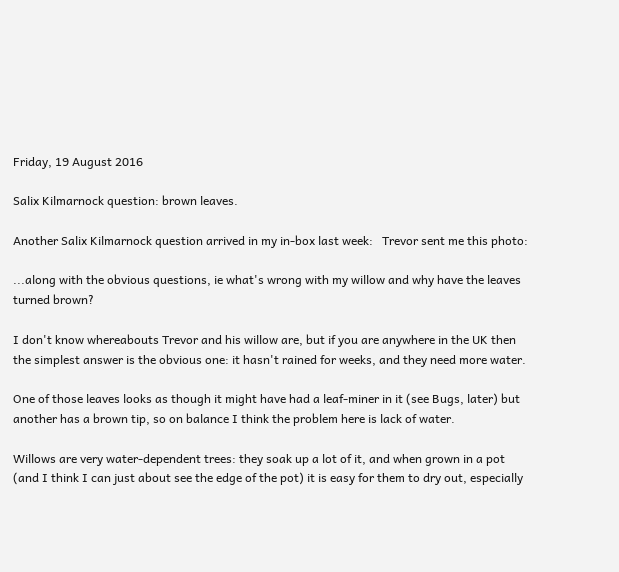Friday, 19 August 2016

Salix Kilmarnock question: brown leaves.

Another Salix Kilmarnock question arrived in my in-box last week:   Trevor sent me this photo:

...along with the obvious questions, ie what's wrong with my willow and why have the leaves turned brown?

I don't know whereabouts Trevor and his willow are, but if you are anywhere in the UK then the simplest answer is the obvious one: it hasn't rained for weeks, and they need more water.

One of those leaves looks as though it might have had a leaf-miner in it (see Bugs, later) but another has a brown tip, so on balance I think the problem here is lack of water.

Willows are very water-dependent trees: they soak up a lot of it, and when grown in a pot (and I think I can just about see the edge of the pot) it is easy for them to dry out, especially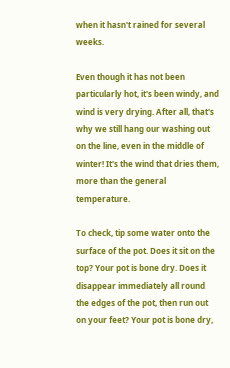when it hasn't rained for several weeks.

Even though it has not been particularly hot, it's been windy, and wind is very drying. After all, that's why we still hang our washing out on the line, even in the middle of winter! It's the wind that dries them, more than the general temperature.

To check, tip some water onto the surface of the pot. Does it sit on the top? Your pot is bone dry. Does it disappear immediately all round the edges of the pot, then run out on your feet? Your pot is bone dry,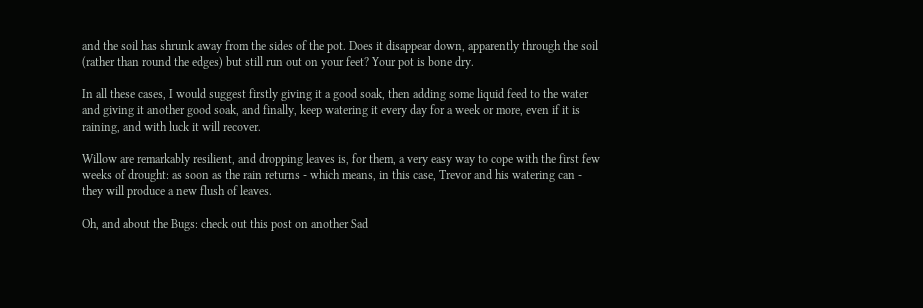and the soil has shrunk away from the sides of the pot. Does it disappear down, apparently through the soil (rather than round the edges) but still run out on your feet? Your pot is bone dry.

In all these cases, I would suggest firstly giving it a good soak, then adding some liquid feed to the water and giving it another good soak, and finally, keep watering it every day for a week or more, even if it is raining, and with luck it will recover.

Willow are remarkably resilient, and dropping leaves is, for them, a very easy way to cope with the first few weeks of drought: as soon as the rain returns - which means, in this case, Trevor and his watering can - they will produce a new flush of leaves.

Oh, and about the Bugs: check out this post on another Sad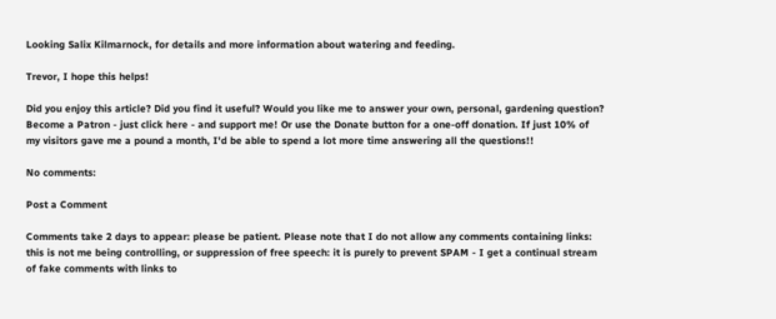Looking Salix Kilmarnock, for details and more information about watering and feeding.

Trevor, I hope this helps!

Did you enjoy this article? Did you find it useful? Would you like me to answer your own, personal, gardening question? Become a Patron - just click here - and support me! Or use the Donate button for a one-off donation. If just 10% of my visitors gave me a pound a month, I'd be able to spend a lot more time answering all the questions!!

No comments:

Post a Comment

Comments take 2 days to appear: please be patient. Please note that I do not allow any comments containing links: this is not me being controlling, or suppression of free speech: it is purely to prevent SPAM - I get a continual stream of fake comments with links to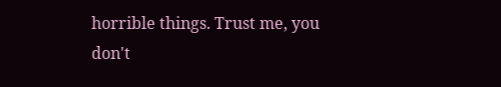horrible things. Trust me, you don't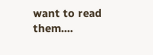want to read them....